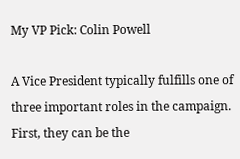My VP Pick: Colin Powell

A Vice President typically fulfills one of three important roles in the campaign. First, they can be the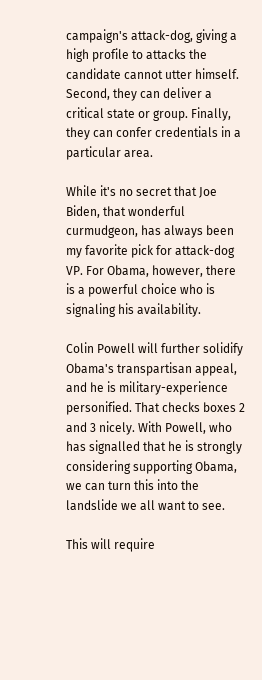campaign's attack-dog, giving a high profile to attacks the candidate cannot utter himself. Second, they can deliver a critical state or group. Finally, they can confer credentials in a particular area.

While it's no secret that Joe Biden, that wonderful curmudgeon, has always been my favorite pick for attack-dog VP. For Obama, however, there is a powerful choice who is signaling his availability.

Colin Powell will further solidify Obama's transpartisan appeal, and he is military-experience personified. That checks boxes 2 and 3 nicely. With Powell, who has signalled that he is strongly considering supporting Obama, we can turn this into the landslide we all want to see.

This will require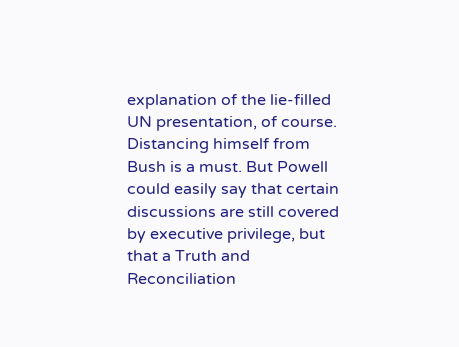explanation of the lie-filled UN presentation, of course. Distancing himself from Bush is a must. But Powell could easily say that certain discussions are still covered by executive privilege, but that a Truth and Reconciliation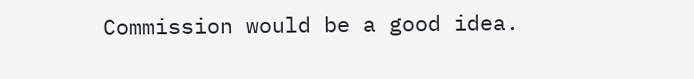Commission would be a good idea.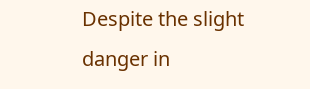Despite the slight danger in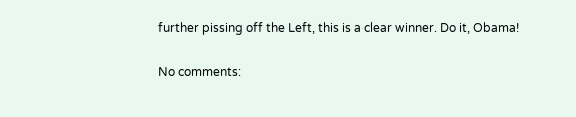further pissing off the Left, this is a clear winner. Do it, Obama!

No comments: